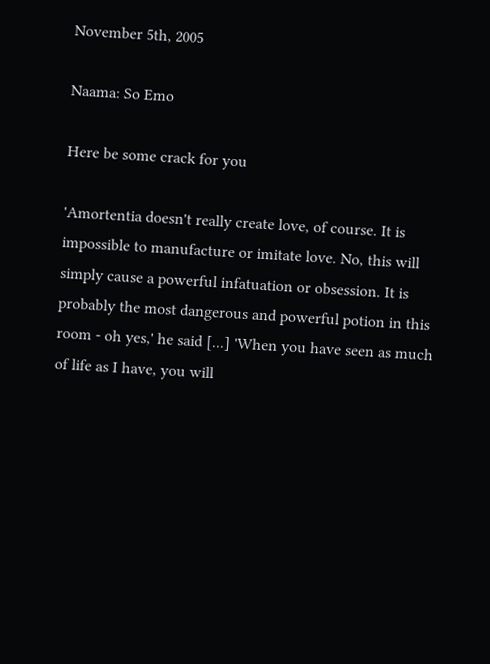November 5th, 2005

Naama: So Emo

Here be some crack for you

'Amortentia doesn't really create love, of course. It is impossible to manufacture or imitate love. No, this will simply cause a powerful infatuation or obsession. It is probably the most dangerous and powerful potion in this room - oh yes,' he said [...] 'When you have seen as much of life as I have, you will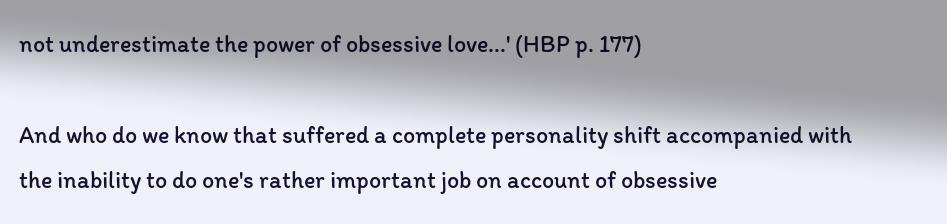not underestimate the power of obsessive love...' (HBP p. 177)

And who do we know that suffered a complete personality shift accompanied with the inability to do one's rather important job on account of obsessive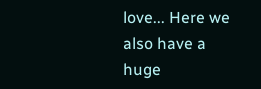love... Here we also have a huge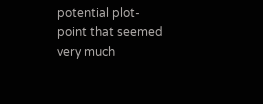potential plot-point that seemed very much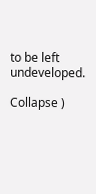to be left undeveloped.

Collapse )